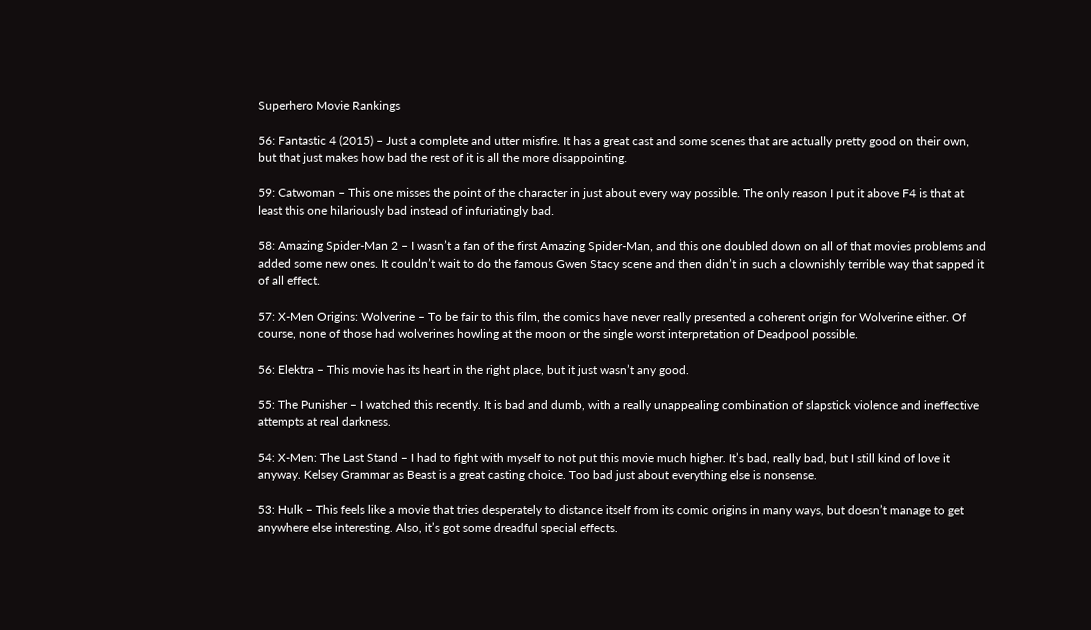Superhero Movie Rankings

56: Fantastic 4 (2015) – Just a complete and utter misfire. It has a great cast and some scenes that are actually pretty good on their own, but that just makes how bad the rest of it is all the more disappointing.

59: Catwoman – This one misses the point of the character in just about every way possible. The only reason I put it above F4 is that at least this one hilariously bad instead of infuriatingly bad.

58: Amazing Spider-Man 2 – I wasn’t a fan of the first Amazing Spider-Man, and this one doubled down on all of that movies problems and added some new ones. It couldn’t wait to do the famous Gwen Stacy scene and then didn’t in such a clownishly terrible way that sapped it of all effect.

57: X-Men Origins: Wolverine – To be fair to this film, the comics have never really presented a coherent origin for Wolverine either. Of course, none of those had wolverines howling at the moon or the single worst interpretation of Deadpool possible.

56: Elektra – This movie has its heart in the right place, but it just wasn’t any good.

55: The Punisher – I watched this recently. It is bad and dumb, with a really unappealing combination of slapstick violence and ineffective attempts at real darkness.

54: X-Men: The Last Stand – I had to fight with myself to not put this movie much higher. It’s bad, really bad, but I still kind of love it anyway. Kelsey Grammar as Beast is a great casting choice. Too bad just about everything else is nonsense.

53: Hulk – This feels like a movie that tries desperately to distance itself from its comic origins in many ways, but doesn’t manage to get anywhere else interesting. Also, it’s got some dreadful special effects.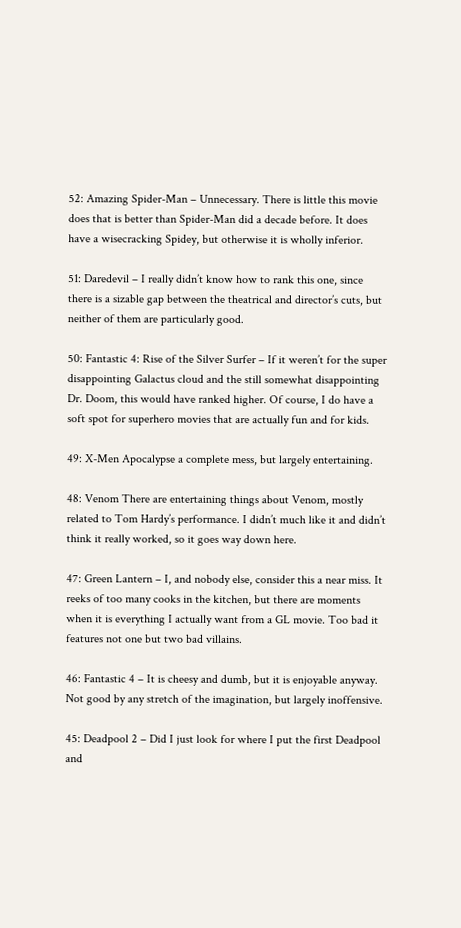52: Amazing Spider-Man – Unnecessary. There is little this movie does that is better than Spider-Man did a decade before. It does have a wisecracking Spidey, but otherwise it is wholly inferior.

51: Daredevil – I really didn’t know how to rank this one, since there is a sizable gap between the theatrical and director’s cuts, but neither of them are particularly good.

50: Fantastic 4: Rise of the Silver Surfer – If it weren’t for the super disappointing Galactus cloud and the still somewhat disappointing Dr. Doom, this would have ranked higher. Of course, I do have a soft spot for superhero movies that are actually fun and for kids.

49: X-Men Apocalypse a complete mess, but largely entertaining.

48: Venom There are entertaining things about Venom, mostly related to Tom Hardy’s performance. I didn’t much like it and didn’t think it really worked, so it goes way down here.

47: Green Lantern – I, and nobody else, consider this a near miss. It reeks of too many cooks in the kitchen, but there are moments when it is everything I actually want from a GL movie. Too bad it features not one but two bad villains.

46: Fantastic 4 – It is cheesy and dumb, but it is enjoyable anyway. Not good by any stretch of the imagination, but largely inoffensive.

45: Deadpool 2 – Did I just look for where I put the first Deadpool and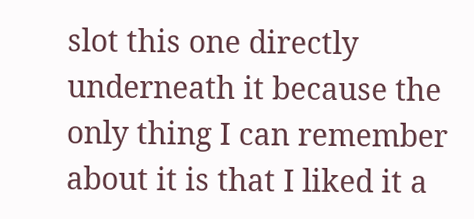slot this one directly underneath it because the only thing I can remember about it is that I liked it a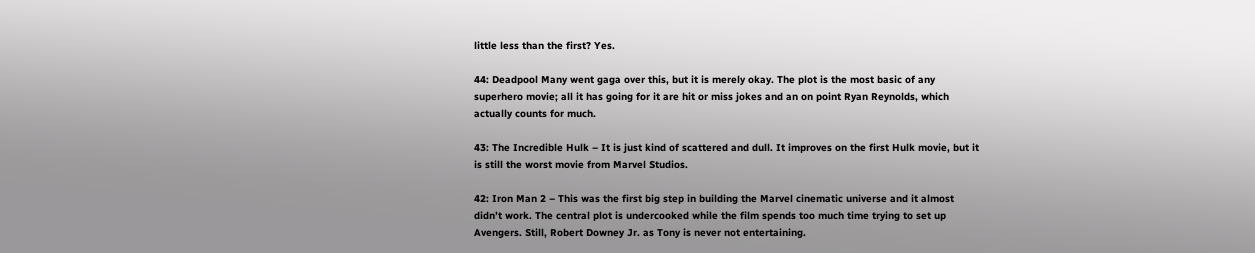little less than the first? Yes.

44: Deadpool Many went gaga over this, but it is merely okay. The plot is the most basic of any superhero movie; all it has going for it are hit or miss jokes and an on point Ryan Reynolds, which actually counts for much.

43: The Incredible Hulk – It is just kind of scattered and dull. It improves on the first Hulk movie, but it is still the worst movie from Marvel Studios.

42: Iron Man 2 – This was the first big step in building the Marvel cinematic universe and it almost didn’t work. The central plot is undercooked while the film spends too much time trying to set up Avengers. Still, Robert Downey Jr. as Tony is never not entertaining.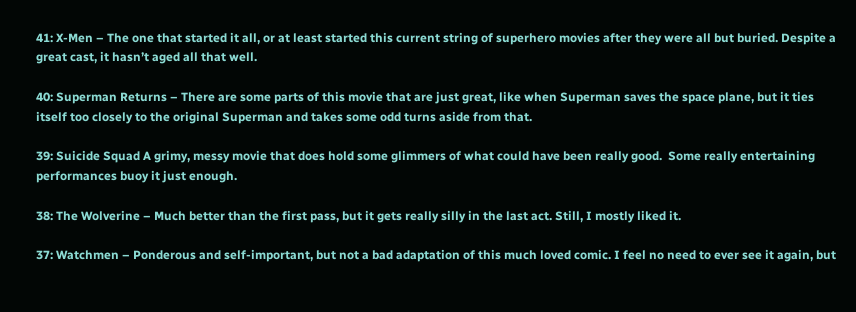41: X-Men – The one that started it all, or at least started this current string of superhero movies after they were all but buried. Despite a great cast, it hasn’t aged all that well.

40: Superman Returns – There are some parts of this movie that are just great, like when Superman saves the space plane, but it ties itself too closely to the original Superman and takes some odd turns aside from that.

39: Suicide Squad A grimy, messy movie that does hold some glimmers of what could have been really good.  Some really entertaining performances buoy it just enough.

38: The Wolverine – Much better than the first pass, but it gets really silly in the last act. Still, I mostly liked it.

37: Watchmen – Ponderous and self-important, but not a bad adaptation of this much loved comic. I feel no need to ever see it again, but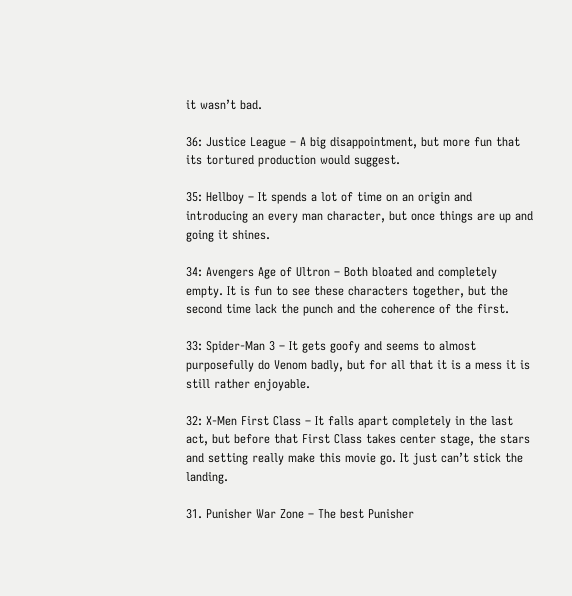it wasn’t bad.

36: Justice League – A big disappointment, but more fun that its tortured production would suggest.

35: Hellboy – It spends a lot of time on an origin and introducing an every man character, but once things are up and going it shines.

34: Avengers Age of Ultron – Both bloated and completely empty. It is fun to see these characters together, but the second time lack the punch and the coherence of the first.

33: Spider-Man 3 – It gets goofy and seems to almost purposefully do Venom badly, but for all that it is a mess it is still rather enjoyable.

32: X-Men First Class – It falls apart completely in the last act, but before that First Class takes center stage, the stars and setting really make this movie go. It just can’t stick the landing.

31. Punisher War Zone – The best Punisher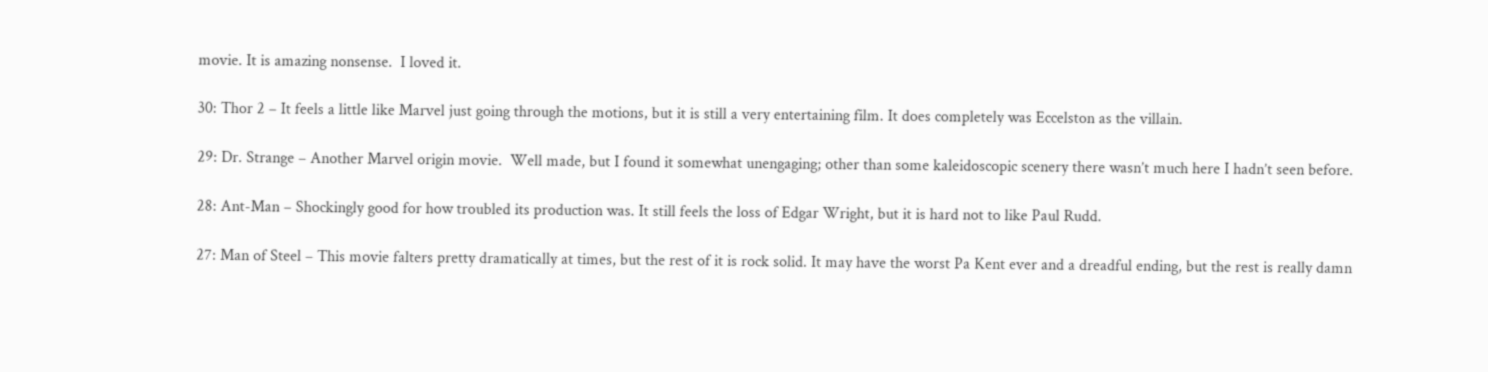movie. It is amazing nonsense.  I loved it.

30: Thor 2 – It feels a little like Marvel just going through the motions, but it is still a very entertaining film. It does completely was Eccelston as the villain.

29: Dr. Strange – Another Marvel origin movie.  Well made, but I found it somewhat unengaging; other than some kaleidoscopic scenery there wasn’t much here I hadn’t seen before.

28: Ant-Man – Shockingly good for how troubled its production was. It still feels the loss of Edgar Wright, but it is hard not to like Paul Rudd.

27: Man of Steel – This movie falters pretty dramatically at times, but the rest of it is rock solid. It may have the worst Pa Kent ever and a dreadful ending, but the rest is really damn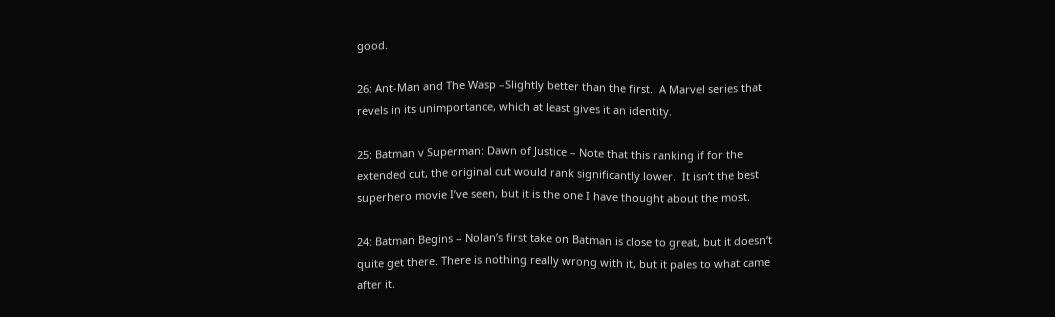good.

26: Ant-Man and The Wasp –Slightly better than the first.  A Marvel series that revels in its unimportance, which at least gives it an identity.

25: Batman v Superman: Dawn of Justice – Note that this ranking if for the extended cut, the original cut would rank significantly lower.  It isn’t the best superhero movie I’ve seen, but it is the one I have thought about the most.

24: Batman Begins – Nolan’s first take on Batman is close to great, but it doesn’t quite get there. There is nothing really wrong with it, but it pales to what came after it.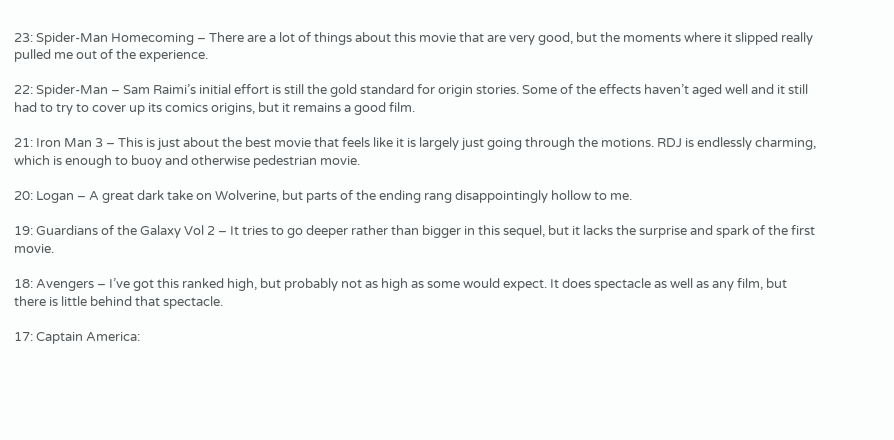23: Spider-Man Homecoming – There are a lot of things about this movie that are very good, but the moments where it slipped really pulled me out of the experience.

22: Spider-Man – Sam Raimi’s initial effort is still the gold standard for origin stories. Some of the effects haven’t aged well and it still had to try to cover up its comics origins, but it remains a good film.

21: Iron Man 3 – This is just about the best movie that feels like it is largely just going through the motions. RDJ is endlessly charming, which is enough to buoy and otherwise pedestrian movie.

20: Logan – A great dark take on Wolverine, but parts of the ending rang disappointingly hollow to me.

19: Guardians of the Galaxy Vol 2 – It tries to go deeper rather than bigger in this sequel, but it lacks the surprise and spark of the first movie.

18: Avengers – I’ve got this ranked high, but probably not as high as some would expect. It does spectacle as well as any film, but there is little behind that spectacle.

17: Captain America: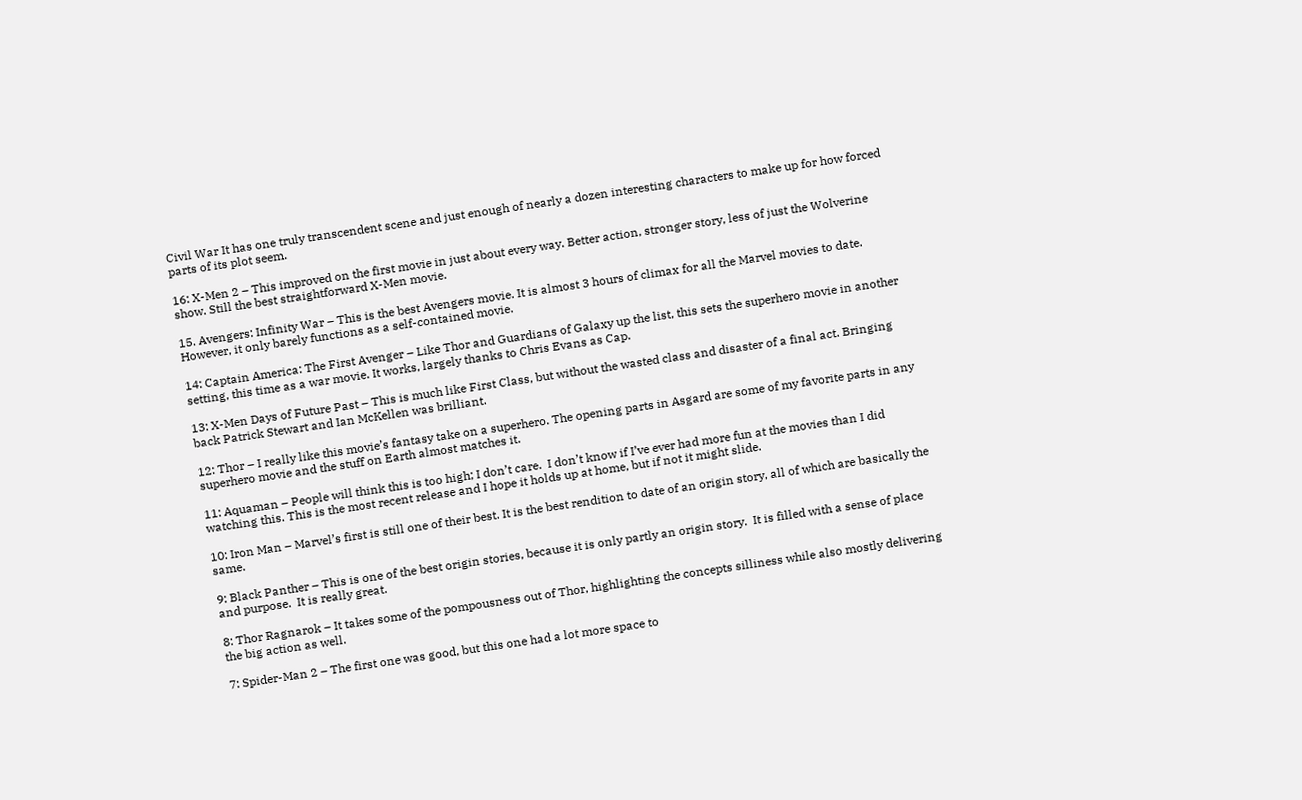Civil War It has one truly transcendent scene and just enough of nearly a dozen interesting characters to make up for how forced parts of its plot seem.

16: X-Men 2 – This improved on the first movie in just about every way. Better action, stronger story, less of just the Wolverine show. Still the best straightforward X-Men movie.

15. Avengers: Infinity War – This is the best Avengers movie. It is almost 3 hours of climax for all the Marvel movies to date. However, it only barely functions as a self-contained movie.

14: Captain America: The First Avenger – Like Thor and Guardians of Galaxy up the list, this sets the superhero movie in another setting, this time as a war movie. It works, largely thanks to Chris Evans as Cap.

13: X-Men Days of Future Past – This is much like First Class, but without the wasted class and disaster of a final act. Bringing back Patrick Stewart and Ian McKellen was brilliant.

12: Thor – I really like this movie’s fantasy take on a superhero. The opening parts in Asgard are some of my favorite parts in any superhero movie and the stuff on Earth almost matches it.

11: Aquaman – People will think this is too high; I don’t care.  I don’t know if I’ve ever had more fun at the movies than I did watching this. This is the most recent release and I hope it holds up at home, but if not it might slide.

10: Iron Man – Marvel’s first is still one of their best. It is the best rendition to date of an origin story, all of which are basically the same.

9: Black Panther – This is one of the best origin stories, because it is only partly an origin story.  It is filled with a sense of place and purpose.  It is really great.

8: Thor Ragnarok – It takes some of the pompousness out of Thor, highlighting the concepts silliness while also mostly delivering the big action as well.

7: Spider-Man 2 – The first one was good, but this one had a lot more space to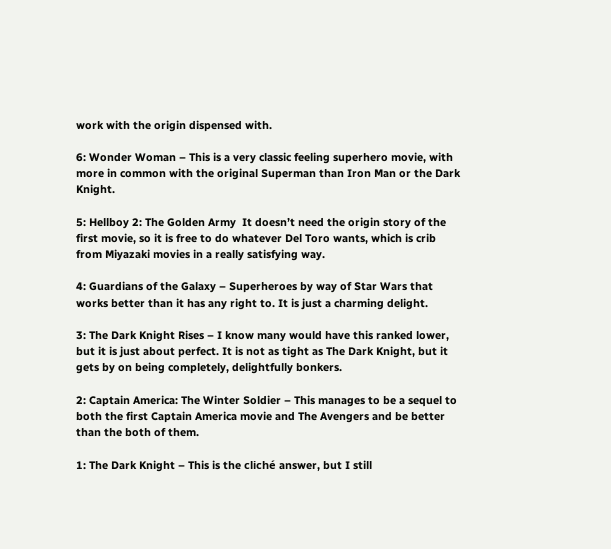work with the origin dispensed with.

6: Wonder Woman – This is a very classic feeling superhero movie, with more in common with the original Superman than Iron Man or the Dark Knight.

5: Hellboy 2: The Golden Army  It doesn’t need the origin story of the first movie, so it is free to do whatever Del Toro wants, which is crib from Miyazaki movies in a really satisfying way.

4: Guardians of the Galaxy – Superheroes by way of Star Wars that works better than it has any right to. It is just a charming delight.

3: The Dark Knight Rises – I know many would have this ranked lower, but it is just about perfect. It is not as tight as The Dark Knight, but it gets by on being completely, delightfully bonkers.

2: Captain America: The Winter Soldier – This manages to be a sequel to both the first Captain America movie and The Avengers and be better than the both of them.

1: The Dark Knight – This is the cliché answer, but I still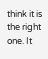think it is the right one. It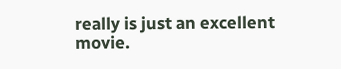really is just an excellent movie.